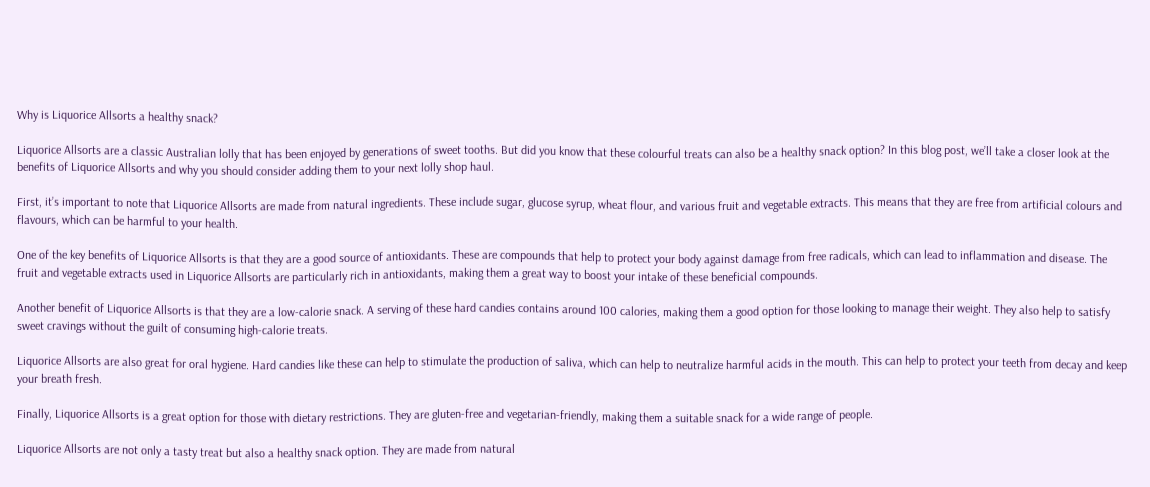Why is Liquorice Allsorts a healthy snack?

Liquorice Allsorts are a classic Australian lolly that has been enjoyed by generations of sweet tooths. But did you know that these colourful treats can also be a healthy snack option? In this blog post, we’ll take a closer look at the benefits of Liquorice Allsorts and why you should consider adding them to your next lolly shop haul.

First, it’s important to note that Liquorice Allsorts are made from natural ingredients. These include sugar, glucose syrup, wheat flour, and various fruit and vegetable extracts. This means that they are free from artificial colours and flavours, which can be harmful to your health.

One of the key benefits of Liquorice Allsorts is that they are a good source of antioxidants. These are compounds that help to protect your body against damage from free radicals, which can lead to inflammation and disease. The fruit and vegetable extracts used in Liquorice Allsorts are particularly rich in antioxidants, making them a great way to boost your intake of these beneficial compounds.

Another benefit of Liquorice Allsorts is that they are a low-calorie snack. A serving of these hard candies contains around 100 calories, making them a good option for those looking to manage their weight. They also help to satisfy sweet cravings without the guilt of consuming high-calorie treats.

Liquorice Allsorts are also great for oral hygiene. Hard candies like these can help to stimulate the production of saliva, which can help to neutralize harmful acids in the mouth. This can help to protect your teeth from decay and keep your breath fresh.

Finally, Liquorice Allsorts is a great option for those with dietary restrictions. They are gluten-free and vegetarian-friendly, making them a suitable snack for a wide range of people.

Liquorice Allsorts are not only a tasty treat but also a healthy snack option. They are made from natural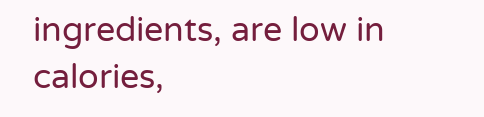ingredients, are low in calories,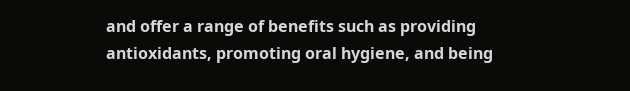and offer a range of benefits such as providing antioxidants, promoting oral hygiene, and being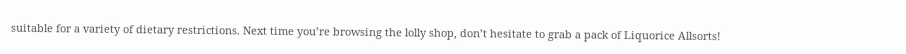suitable for a variety of dietary restrictions. Next time you’re browsing the lolly shop, don’t hesitate to grab a pack of Liquorice Allsorts!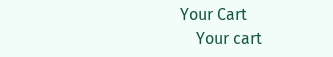Your Cart
    Your cart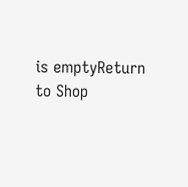is emptyReturn to Shop